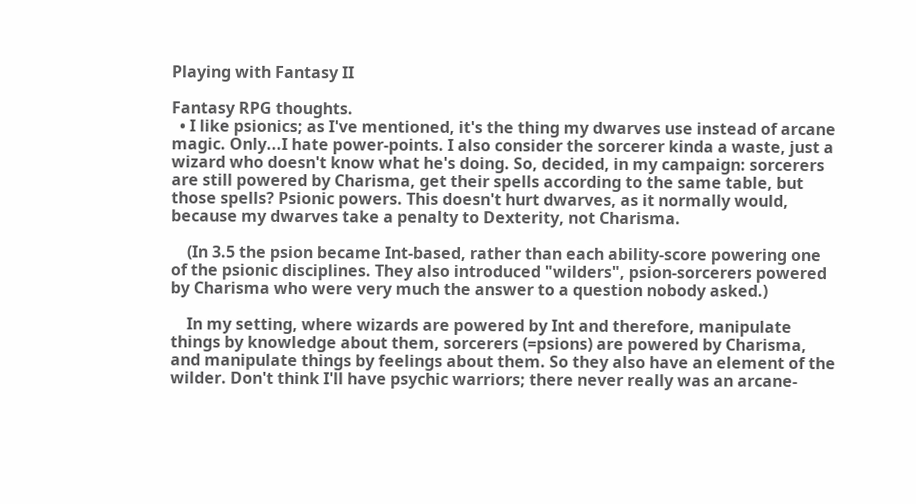Playing with Fantasy II

Fantasy RPG thoughts.
  • I like psionics; as I've mentioned, it's the thing my dwarves use instead of arcane magic. Only...I hate power-points. I also consider the sorcerer kinda a waste, just a wizard who doesn't know what he's doing. So, decided, in my campaign: sorcerers are still powered by Charisma, get their spells according to the same table, but those spells? Psionic powers. This doesn't hurt dwarves, as it normally would, because my dwarves take a penalty to Dexterity, not Charisma.

    (In 3.5 the psion became Int-based, rather than each ability-score powering one of the psionic disciplines. They also introduced "wilders", psion-sorcerers powered by Charisma who were very much the answer to a question nobody asked.)

    In my setting, where wizards are powered by Int and therefore, manipulate things by knowledge about them, sorcerers (=psions) are powered by Charisma, and manipulate things by feelings about them. So they also have an element of the wilder. Don't think I'll have psychic warriors; there never really was an arcane-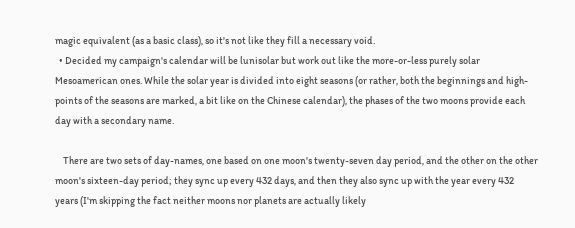magic equivalent (as a basic class), so it's not like they fill a necessary void.
  • Decided my campaign's calendar will be lunisolar but work out like the more-or-less purely solar Mesoamerican ones. While the solar year is divided into eight seasons (or rather, both the beginnings and high-points of the seasons are marked, a bit like on the Chinese calendar), the phases of the two moons provide each day with a secondary name.

    There are two sets of day-names, one based on one moon's twenty-seven day period, and the other on the other moon's sixteen-day period; they sync up every 432 days, and then they also sync up with the year every 432 years (I'm skipping the fact neither moons nor planets are actually likely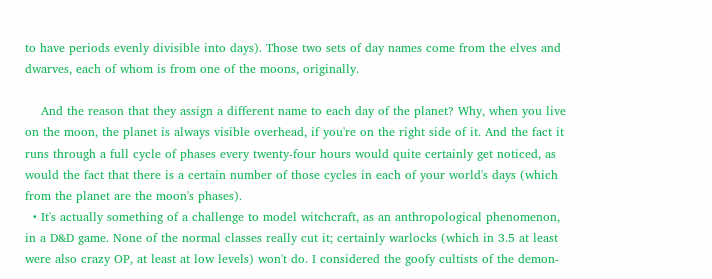to have periods evenly divisible into days). Those two sets of day names come from the elves and dwarves, each of whom is from one of the moons, originally.

    And the reason that they assign a different name to each day of the planet? Why, when you live on the moon, the planet is always visible overhead, if you're on the right side of it. And the fact it runs through a full cycle of phases every twenty-four hours would quite certainly get noticed, as would the fact that there is a certain number of those cycles in each of your world's days (which from the planet are the moon's phases).
  • It's actually something of a challenge to model witchcraft, as an anthropological phenomenon, in a D&D game. None of the normal classes really cut it; certainly warlocks (which in 3.5 at least were also crazy OP, at least at low levels) won't do. I considered the goofy cultists of the demon-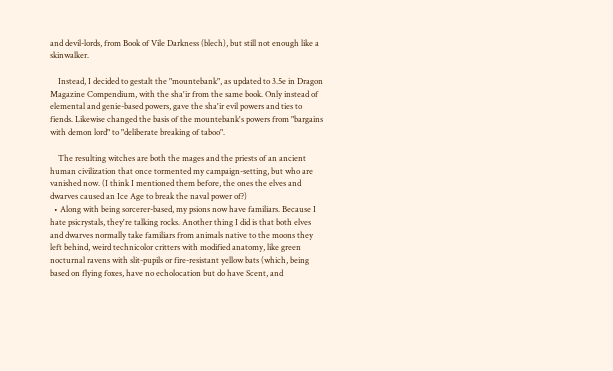and devil-lords, from Book of Vile Darkness (blech), but still not enough like a skinwalker.

    Instead, I decided to gestalt the "mountebank", as updated to 3.5e in Dragon Magazine Compendium, with the sha'ir from the same book. Only instead of elemental and genie-based powers, gave the sha'ir evil powers and ties to fiends. Likewise changed the basis of the mountebank's powers from "bargains with demon lord" to "deliberate breaking of taboo".

    The resulting witches are both the mages and the priests of an ancient human civilization that once tormented my campaign-setting, but who are vanished now. (I think I mentioned them before, the ones the elves and dwarves caused an Ice Age to break the naval power of?)
  • Along with being sorcerer-based, my psions now have familiars. Because I hate psicrystals, they're talking rocks. Another thing I did is that both elves and dwarves normally take familiars from animals native to the moons they left behind, weird technicolor critters with modified anatomy, like green nocturnal ravens with slit-pupils or fire-resistant yellow bats (which, being based on flying foxes, have no echolocation but do have Scent, and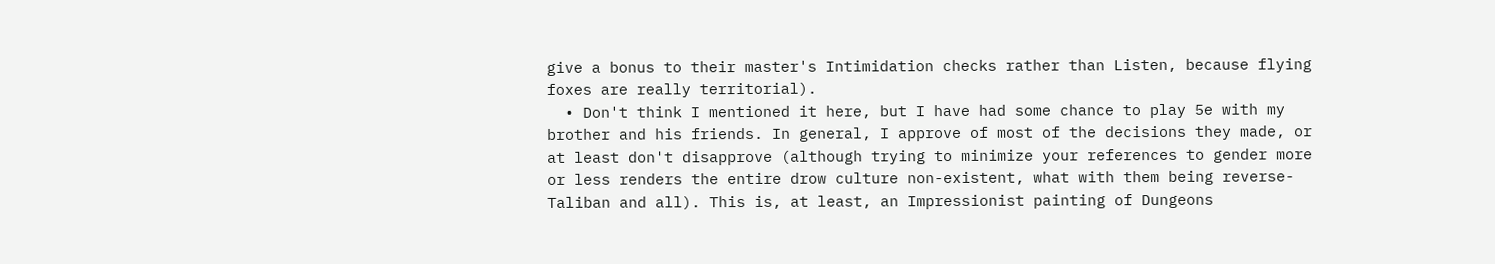give a bonus to their master's Intimidation checks rather than Listen, because flying foxes are really territorial).
  • Don't think I mentioned it here, but I have had some chance to play 5e with my brother and his friends. In general, I approve of most of the decisions they made, or at least don't disapprove (although trying to minimize your references to gender more or less renders the entire drow culture non-existent, what with them being reverse-Taliban and all). This is, at least, an Impressionist painting of Dungeons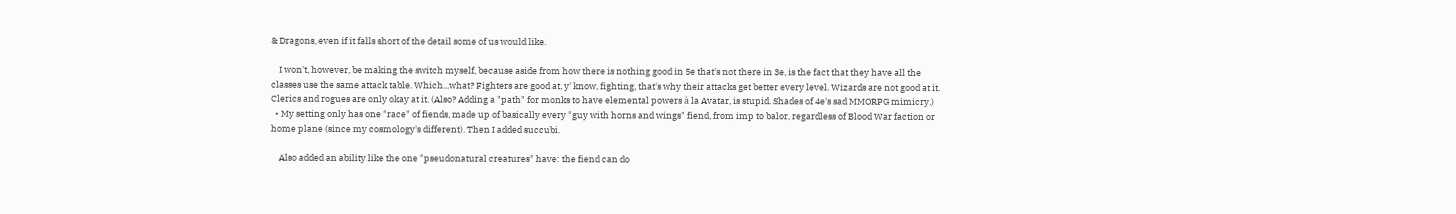& Dragons, even if it falls short of the detail some of us would like.

    I won't, however, be making the switch myself, because aside from how there is nothing good in 5e that's not there in 3e, is the fact that they have all the classes use the same attack table. Which...what? Fighters are good at, y' know, fighting, that's why their attacks get better every level. Wizards are not good at it. Clerics and rogues are only okay at it. (Also? Adding a "path" for monks to have elemental powers à la Avatar, is stupid. Shades of 4e's sad MMORPG mimicry.)
  • My setting only has one "race" of fiends, made up of basically every "guy with horns and wings" fiend, from imp to balor, regardless of Blood War faction or home plane (since my cosmology's different). Then I added succubi.

    Also added an ability like the one "pseudonatural creatures" have: the fiend can do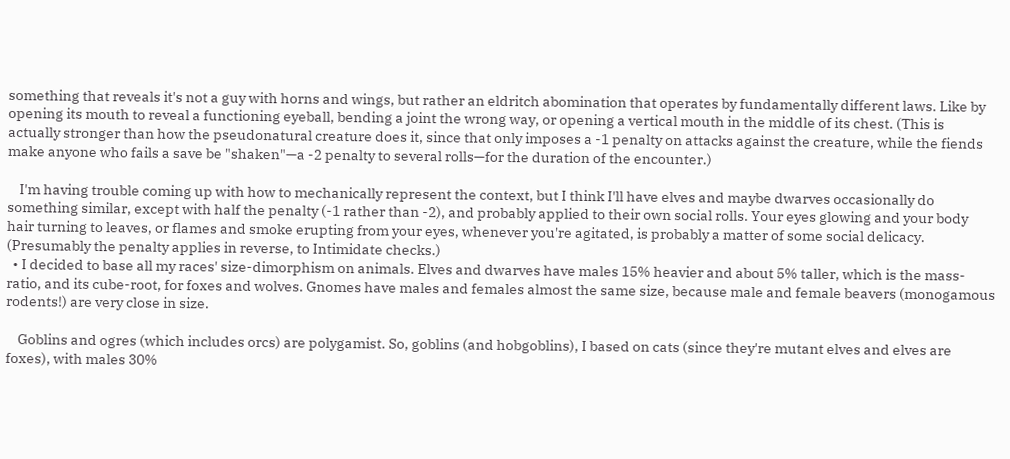something that reveals it's not a guy with horns and wings, but rather an eldritch abomination that operates by fundamentally different laws. Like by opening its mouth to reveal a functioning eyeball, bending a joint the wrong way, or opening a vertical mouth in the middle of its chest. (This is actually stronger than how the pseudonatural creature does it, since that only imposes a -1 penalty on attacks against the creature, while the fiends make anyone who fails a save be "shaken"—a -2 penalty to several rolls—for the duration of the encounter.)

    I'm having trouble coming up with how to mechanically represent the context, but I think I'll have elves and maybe dwarves occasionally do something similar, except with half the penalty (-1 rather than -2), and probably applied to their own social rolls. Your eyes glowing and your body hair turning to leaves, or flames and smoke erupting from your eyes, whenever you're agitated, is probably a matter of some social delicacy. (Presumably the penalty applies in reverse, to Intimidate checks.)
  • I decided to base all my races' size-dimorphism on animals. Elves and dwarves have males 15% heavier and about 5% taller, which is the mass-ratio, and its cube-root, for foxes and wolves. Gnomes have males and females almost the same size, because male and female beavers (monogamous rodents!) are very close in size.

    Goblins and ogres (which includes orcs) are polygamist. So, goblins (and hobgoblins), I based on cats (since they're mutant elves and elves are foxes), with males 30%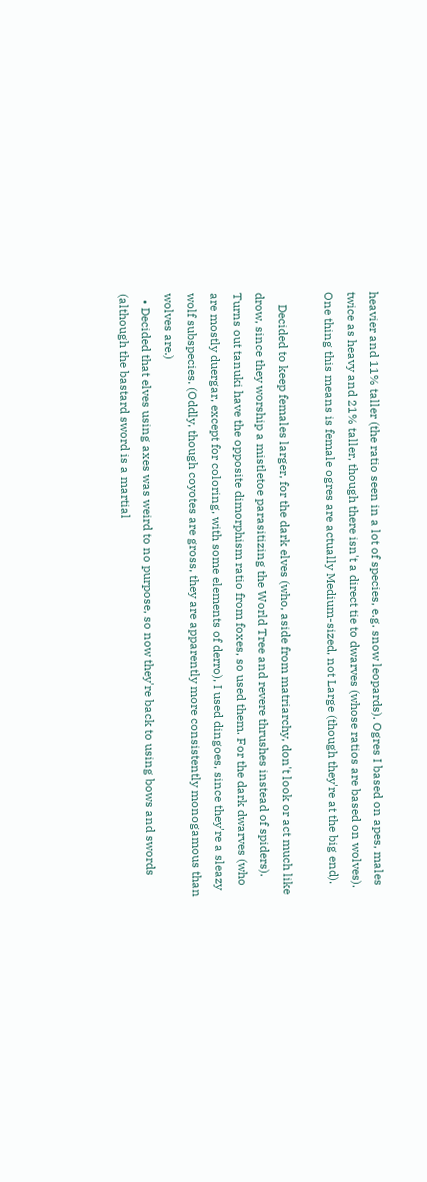heavier and 11% taller (the ratio seen in a lot of species, e.g. snow leopards). Ogres I based on apes, males twice as heavy and 21% taller, though there isn't a direct tie to dwarves (whose ratios are based on wolves). One thing this means is female ogres are actually Medium-sized, not Large (though they're at the big end).

    Decided to keep females larger, for the dark elves (who, aside from matriarchy, don't look or act much like drow, since they worship a mistletoe parasitizing the World Tree and revere thrushes instead of spiders). Turns out tanuki have the opposite dimorphism ratio from foxes, so used them. For the dark dwarves (who are mostly duergar, except for coloring, with some elements of derro), I used dingoes, since they're a sleazy wolf subspecies. (Oddly, though coyotes are gross, they are apparently more consistently monogamous than wolves are.)
  • Decided that elves using axes was weird to no purpose, so now they're back to using bows and swords (although the bastard sword is a martial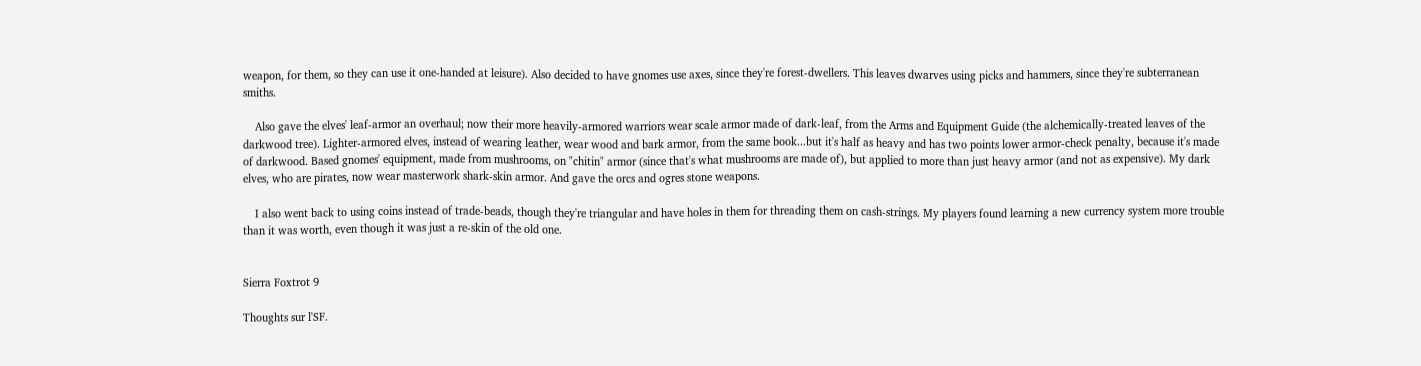weapon, for them, so they can use it one-handed at leisure). Also decided to have gnomes use axes, since they're forest-dwellers. This leaves dwarves using picks and hammers, since they're subterranean smiths.

    Also gave the elves' leaf-armor an overhaul; now their more heavily-armored warriors wear scale armor made of dark-leaf, from the Arms and Equipment Guide (the alchemically-treated leaves of the darkwood tree). Lighter-armored elves, instead of wearing leather, wear wood and bark armor, from the same book...but it's half as heavy and has two points lower armor-check penalty, because it's made of darkwood. Based gnomes' equipment, made from mushrooms, on "chitin" armor (since that's what mushrooms are made of), but applied to more than just heavy armor (and not as expensive). My dark elves, who are pirates, now wear masterwork shark-skin armor. And gave the orcs and ogres stone weapons.

    I also went back to using coins instead of trade-beads, though they're triangular and have holes in them for threading them on cash-strings. My players found learning a new currency system more trouble than it was worth, even though it was just a re-skin of the old one.


Sierra Foxtrot 9

Thoughts sur l'SF.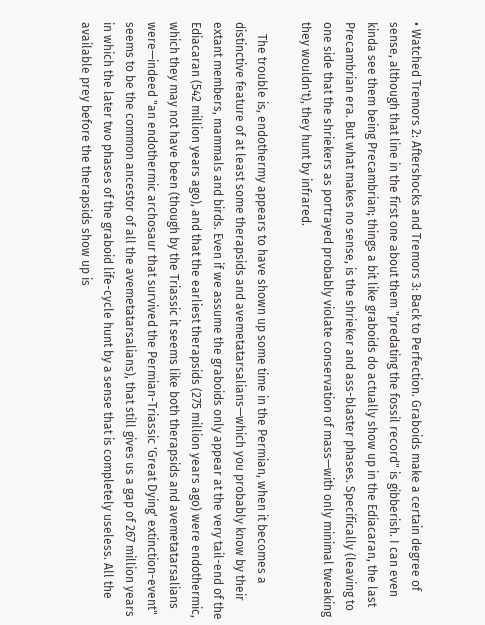• Watched Tremors 2: Aftershocks and Tremors 3: Back to Perfection. Graboids make a certain degree of sense, although that line in the first one about them "predating the fossil record" is gibberish. I can even kinda see them being Precambrian; things a bit like graboids do actually show up in the Ediacaran, the last Precambrian era. But what makes no sense, is the shrieker and ass-blaster phases. Specifically (leaving to one side that the shriekers as portrayed probably violate conservation of mass—with only minimal tweaking they wouldn't), they hunt by infrared.

    The trouble is, endothermy appears to have shown up some time in the Permian, when it becomes a distinctive feature of at least some therapsids and avemetatarsalians—which you probably know by their extant members, mammals and birds. Even if we assume the graboids only appear at the very tail-end of the Ediacaran (542 million years ago), and that the earliest therapsids (275 million years ago) were endothermic, which they may not have been (though by the Triassic it seems like both therapsids and avemetatarsalians were—indeed "an endothermic archosaur that survived the Permian-Triassic 'Great Dying' extinction-event" seems to be the common ancestor of all the avemetatarsalians), that still gives us a gap of 267 million years in which the later two phases of the graboid life-cycle hunt by a sense that is completely useless. All the available prey before the therapsids show up is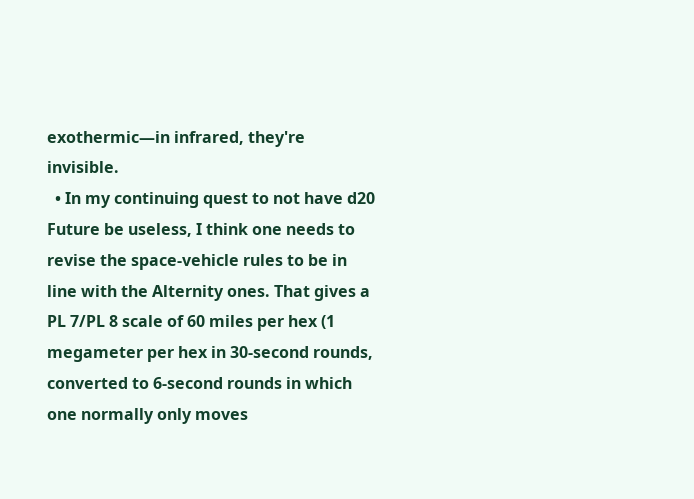exothermic—in infrared, they're invisible.
  • In my continuing quest to not have d20 Future be useless, I think one needs to revise the space-vehicle rules to be in line with the Alternity ones. That gives a PL 7/PL 8 scale of 60 miles per hex (1 megameter per hex in 30-second rounds, converted to 6-second rounds in which one normally only moves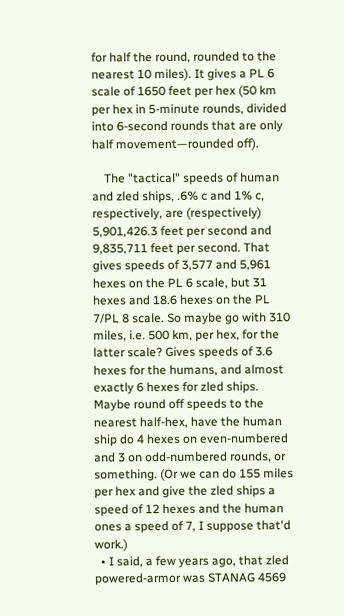for half the round, rounded to the nearest 10 miles). It gives a PL 6 scale of 1650 feet per hex (50 km per hex in 5-minute rounds, divided into 6-second rounds that are only half movement—rounded off).

    The "tactical" speeds of human and zled ships, .6% c and 1% c, respectively, are (respectively) 5,901,426.3 feet per second and 9,835,711 feet per second. That gives speeds of 3,577 and 5,961 hexes on the PL 6 scale, but 31 hexes and 18.6 hexes on the PL 7/PL 8 scale. So maybe go with 310 miles, i.e. 500 km, per hex, for the latter scale? Gives speeds of 3.6 hexes for the humans, and almost exactly 6 hexes for zled ships. Maybe round off speeds to the nearest half-hex, have the human ship do 4 hexes on even-numbered and 3 on odd-numbered rounds, or something. (Or we can do 155 miles per hex and give the zled ships a speed of 12 hexes and the human ones a speed of 7, I suppose that'd work.)
  • I said, a few years ago, that zled powered-armor was STANAG 4569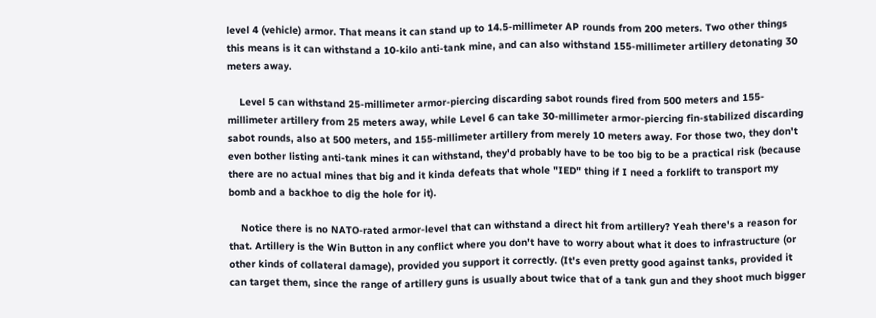level 4 (vehicle) armor. That means it can stand up to 14.5-millimeter AP rounds from 200 meters. Two other things this means is it can withstand a 10-kilo anti-tank mine, and can also withstand 155-millimeter artillery detonating 30 meters away.

    Level 5 can withstand 25-millimeter armor-piercing discarding sabot rounds fired from 500 meters and 155-millimeter artillery from 25 meters away, while Level 6 can take 30-millimeter armor-piercing fin-stabilized discarding sabot rounds, also at 500 meters, and 155-millimeter artillery from merely 10 meters away. For those two, they don't even bother listing anti-tank mines it can withstand, they'd probably have to be too big to be a practical risk (because there are no actual mines that big and it kinda defeats that whole "IED" thing if I need a forklift to transport my bomb and a backhoe to dig the hole for it).

    Notice there is no NATO-rated armor-level that can withstand a direct hit from artillery? Yeah there's a reason for that. Artillery is the Win Button in any conflict where you don't have to worry about what it does to infrastructure (or other kinds of collateral damage), provided you support it correctly. (It's even pretty good against tanks, provided it can target them, since the range of artillery guns is usually about twice that of a tank gun and they shoot much bigger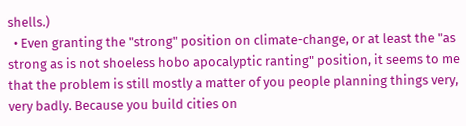shells.)
  • Even granting the "strong" position on climate-change, or at least the "as strong as is not shoeless hobo apocalyptic ranting" position, it seems to me that the problem is still mostly a matter of you people planning things very, very badly. Because you build cities on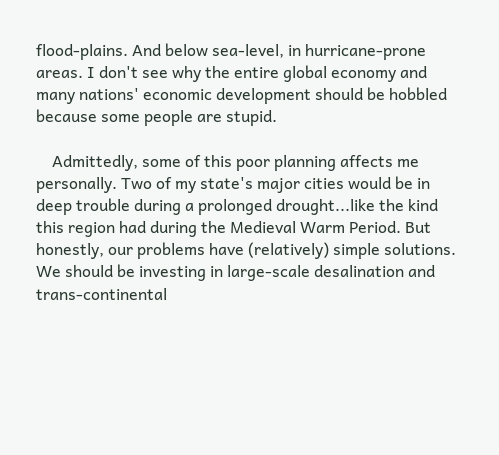flood-plains. And below sea-level, in hurricane-prone areas. I don't see why the entire global economy and many nations' economic development should be hobbled because some people are stupid.

    Admittedly, some of this poor planning affects me personally. Two of my state's major cities would be in deep trouble during a prolonged drought...like the kind this region had during the Medieval Warm Period. But honestly, our problems have (relatively) simple solutions. We should be investing in large-scale desalination and trans-continental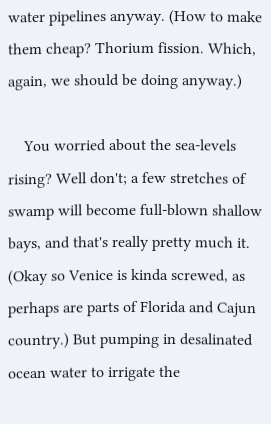water pipelines anyway. (How to make them cheap? Thorium fission. Which, again, we should be doing anyway.)

    You worried about the sea-levels rising? Well don't; a few stretches of swamp will become full-blown shallow bays, and that's really pretty much it. (Okay so Venice is kinda screwed, as perhaps are parts of Florida and Cajun country.) But pumping in desalinated ocean water to irrigate the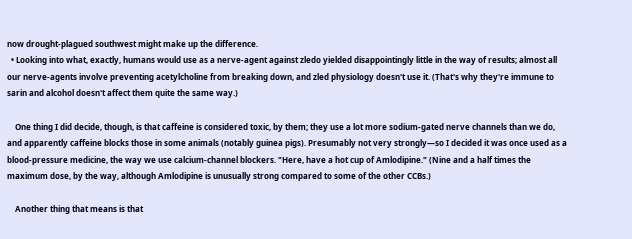now drought-plagued southwest might make up the difference.
  • Looking into what, exactly, humans would use as a nerve-agent against zledo yielded disappointingly little in the way of results; almost all our nerve-agents involve preventing acetylcholine from breaking down, and zled physiology doesn't use it. (That's why they're immune to sarin and alcohol doesn't affect them quite the same way.)

    One thing I did decide, though, is that caffeine is considered toxic, by them; they use a lot more sodium-gated nerve channels than we do, and apparently caffeine blocks those in some animals (notably guinea pigs). Presumably not very strongly—so I decided it was once used as a blood-pressure medicine, the way we use calcium-channel blockers. "Here, have a hot cup of Amlodipine." (Nine and a half times the maximum dose, by the way, although Amlodipine is unusually strong compared to some of the other CCBs.)

    Another thing that means is that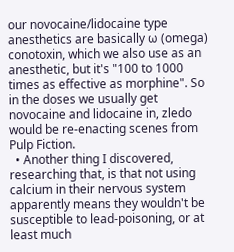our novocaine/lidocaine type anesthetics are basically ω (omega) conotoxin, which we also use as an anesthetic, but it's "100 to 1000 times as effective as morphine". So in the doses we usually get novocaine and lidocaine in, zledo would be re-enacting scenes from Pulp Fiction.
  • Another thing I discovered, researching that, is that not using calcium in their nervous system apparently means they wouldn't be susceptible to lead-poisoning, or at least much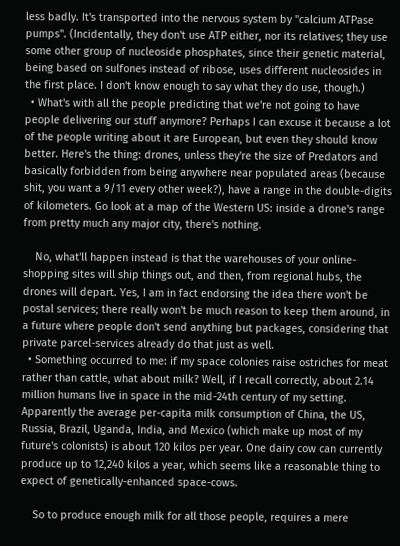less badly. It's transported into the nervous system by "calcium ATPase pumps". (Incidentally, they don't use ATP either, nor its relatives; they use some other group of nucleoside phosphates, since their genetic material, being based on sulfones instead of ribose, uses different nucleosides in the first place. I don't know enough to say what they do use, though.)
  • What's with all the people predicting that we're not going to have people delivering our stuff anymore? Perhaps I can excuse it because a lot of the people writing about it are European, but even they should know better. Here's the thing: drones, unless they're the size of Predators and basically forbidden from being anywhere near populated areas (because shit, you want a 9/11 every other week?), have a range in the double-digits of kilometers. Go look at a map of the Western US: inside a drone's range from pretty much any major city, there's nothing.

    No, what'll happen instead is that the warehouses of your online-shopping sites will ship things out, and then, from regional hubs, the drones will depart. Yes, I am in fact endorsing the idea there won't be postal services; there really won't be much reason to keep them around, in a future where people don't send anything but packages, considering that private parcel-services already do that just as well.
  • Something occurred to me: if my space colonies raise ostriches for meat rather than cattle, what about milk? Well, if I recall correctly, about 2.14 million humans live in space in the mid-24th century of my setting. Apparently the average per-capita milk consumption of China, the US, Russia, Brazil, Uganda, India, and Mexico (which make up most of my future's colonists) is about 120 kilos per year. One dairy cow can currently produce up to 12,240 kilos a year, which seems like a reasonable thing to expect of genetically-enhanced space-cows.

    So to produce enough milk for all those people, requires a mere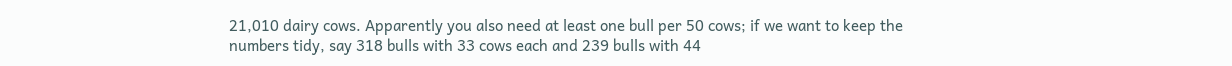21,010 dairy cows. Apparently you also need at least one bull per 50 cows; if we want to keep the numbers tidy, say 318 bulls with 33 cows each and 239 bulls with 44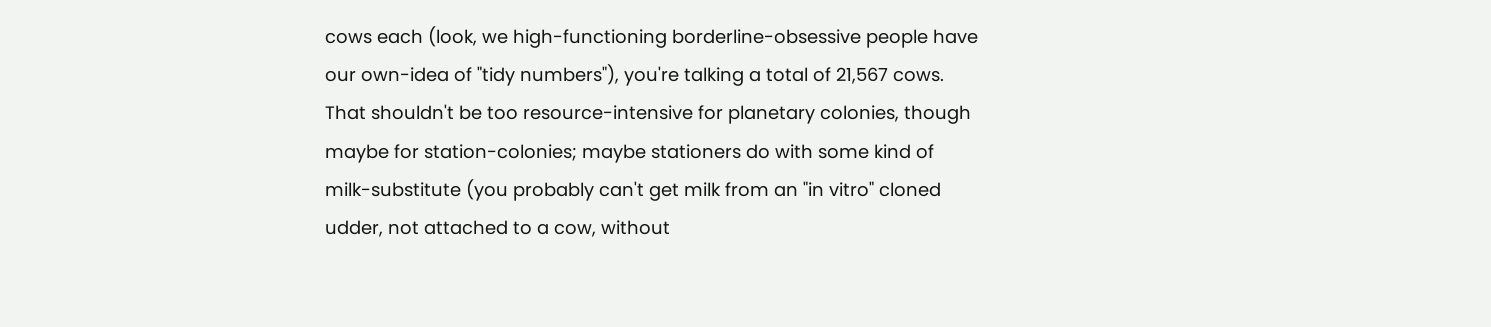cows each (look, we high-functioning borderline-obsessive people have our own-idea of "tidy numbers"), you're talking a total of 21,567 cows. That shouldn't be too resource-intensive for planetary colonies, though maybe for station-colonies; maybe stationers do with some kind of milk-substitute (you probably can't get milk from an "in vitro" cloned udder, not attached to a cow, without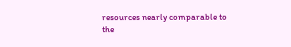resources nearly comparable to the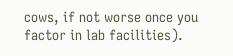cows, if not worse once you factor in lab facilities).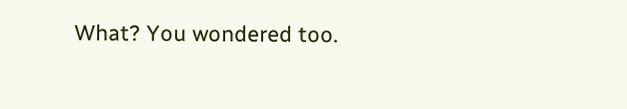What? You wondered too.